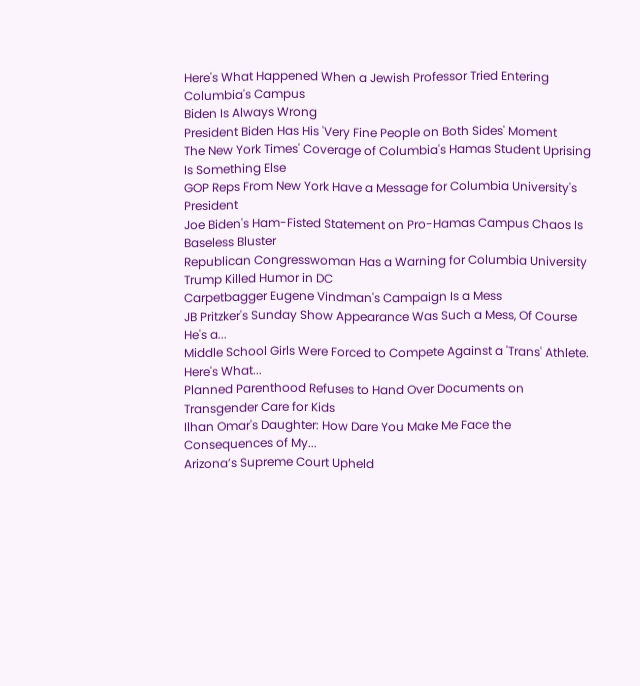Here's What Happened When a Jewish Professor Tried Entering Columbia's Campus
Biden Is Always Wrong
President Biden Has His 'Very Fine People on Both Sides' Moment
The New York Times' Coverage of Columbia's Hamas Student Uprising Is Something Else
GOP Reps From New York Have a Message for Columbia University's President
Joe Biden's Ham-Fisted Statement on Pro-Hamas Campus Chaos Is Baseless Bluster
Republican Congresswoman Has a Warning for Columbia University
Trump Killed Humor in DC
Carpetbagger Eugene Vindman's Campaign Is a Mess
JB Pritzker's Sunday Show Appearance Was Such a Mess, Of Course He's a...
Middle School Girls Were Forced to Compete Against a 'Trans' Athlete. Here's What...
Planned Parenthood Refuses to Hand Over Documents on Transgender Care for Kids
Ilhan Omar's Daughter: How Dare You Make Me Face the Consequences of My...
Arizona’s Supreme Court Upheld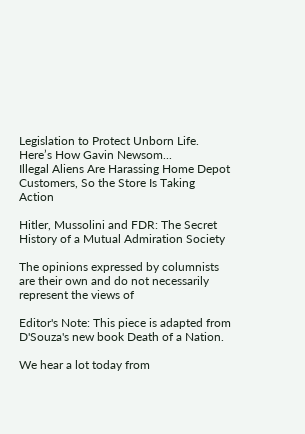Legislation to Protect Unborn Life. Here’s How Gavin Newsom...
Illegal Aliens Are Harassing Home Depot Customers, So the Store Is Taking Action

Hitler, Mussolini and FDR: The Secret History of a Mutual Admiration Society

The opinions expressed by columnists are their own and do not necessarily represent the views of

Editor's Note: This piece is adapted from D'Souza's new book Death of a Nation.

We hear a lot today from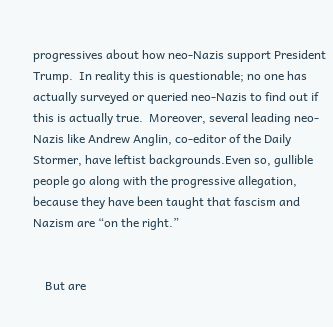progressives about how neo-Nazis support President Trump.  In reality this is questionable; no one has actually surveyed or queried neo-Nazis to find out if this is actually true.  Moreover, several leading neo-Nazis like Andrew Anglin, co-editor of the Daily Stormer, have leftist backgrounds.Even so, gullible people go along with the progressive allegation, because they have been taught that fascism and Nazism are “on the right.”


    But are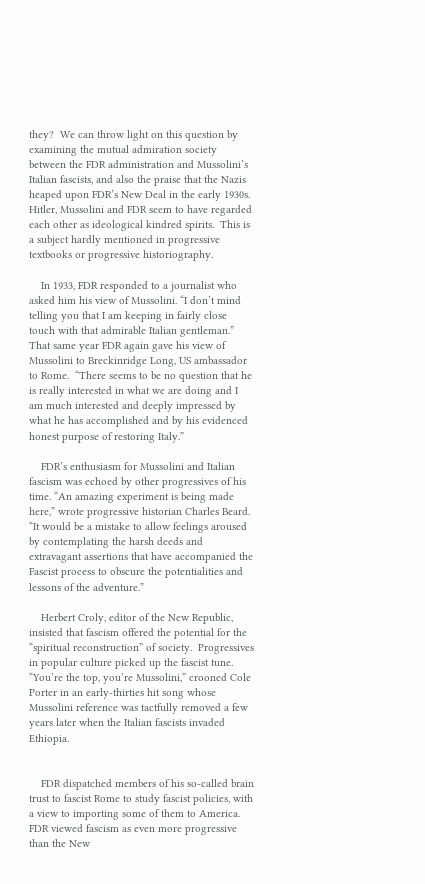they?  We can throw light on this question by examining the mutual admiration society between the FDR administration and Mussolini’s Italian fascists, and also the praise that the Nazis heaped upon FDR’s New Deal in the early 1930s.  Hitler, Mussolini and FDR seem to have regarded each other as ideological kindred spirits.  This is a subject hardly mentioned in progressive textbooks or progressive historiography.

    In 1933, FDR responded to a journalist who asked him his view of Mussolini. “I don’t mind telling you that I am keeping in fairly close touch with that admirable Italian gentleman.” That same year FDR again gave his view of Mussolini to Breckinridge Long, US ambassador to Rome.  “There seems to be no question that he is really interested in what we are doing and I am much interested and deeply impressed by what he has accomplished and by his evidenced honest purpose of restoring Italy.”

    FDR’s enthusiasm for Mussolini and Italian fascism was echoed by other progressives of his time. “An amazing experiment is being made here,” wrote progressive historian Charles Beard.  “It would be a mistake to allow feelings aroused by contemplating the harsh deeds and extravagant assertions that have accompanied the Fascist process to obscure the potentialities and lessons of the adventure.”

    Herbert Croly, editor of the New Republic, insisted that fascism offered the potential for the “spiritual reconstruction” of society.  Progressives in popular culture picked up the fascist tune. “You’re the top, you’re Mussolini,” crooned Cole Porter in an early-thirties hit song whose Mussolini reference was tactfully removed a few years later when the Italian fascists invaded Ethiopia.


    FDR dispatched members of his so-called brain trust to fascist Rome to study fascist policies, with a view to importing some of them to America.  FDR viewed fascism as even more progressive than the New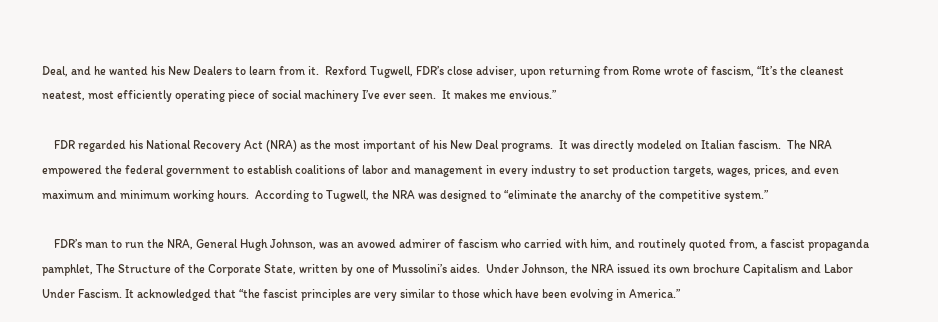Deal, and he wanted his New Dealers to learn from it.  Rexford Tugwell, FDR’s close adviser, upon returning from Rome wrote of fascism, “It’s the cleanest neatest, most efficiently operating piece of social machinery I’ve ever seen.  It makes me envious.”

    FDR regarded his National Recovery Act (NRA) as the most important of his New Deal programs.  It was directly modeled on Italian fascism.  The NRA empowered the federal government to establish coalitions of labor and management in every industry to set production targets, wages, prices, and even maximum and minimum working hours.  According to Tugwell, the NRA was designed to “eliminate the anarchy of the competitive system.”

    FDR’s man to run the NRA, General Hugh Johnson, was an avowed admirer of fascism who carried with him, and routinely quoted from, a fascist propaganda pamphlet, The Structure of the Corporate State, written by one of Mussolini’s aides.  Under Johnson, the NRA issued its own brochure Capitalism and Labor Under Fascism. It acknowledged that “the fascist principles are very similar to those which have been evolving in America.”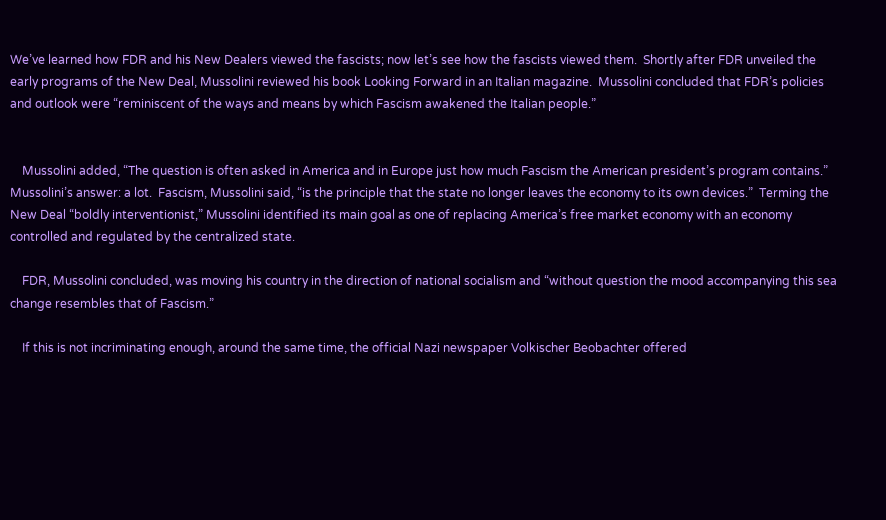We’ve learned how FDR and his New Dealers viewed the fascists; now let’s see how the fascists viewed them.  Shortly after FDR unveiled the early programs of the New Deal, Mussolini reviewed his book Looking Forward in an Italian magazine.  Mussolini concluded that FDR’s policies and outlook were “reminiscent of the ways and means by which Fascism awakened the Italian people.”


    Mussolini added, “The question is often asked in America and in Europe just how much Fascism the American president’s program contains.”  Mussolini’s answer: a lot.  Fascism, Mussolini said, “is the principle that the state no longer leaves the economy to its own devices.”  Terming the New Deal “boldly interventionist,” Mussolini identified its main goal as one of replacing America’s free market economy with an economy controlled and regulated by the centralized state.

    FDR, Mussolini concluded, was moving his country in the direction of national socialism and “without question the mood accompanying this sea change resembles that of Fascism.”

    If this is not incriminating enough, around the same time, the official Nazi newspaper Volkischer Beobachter offered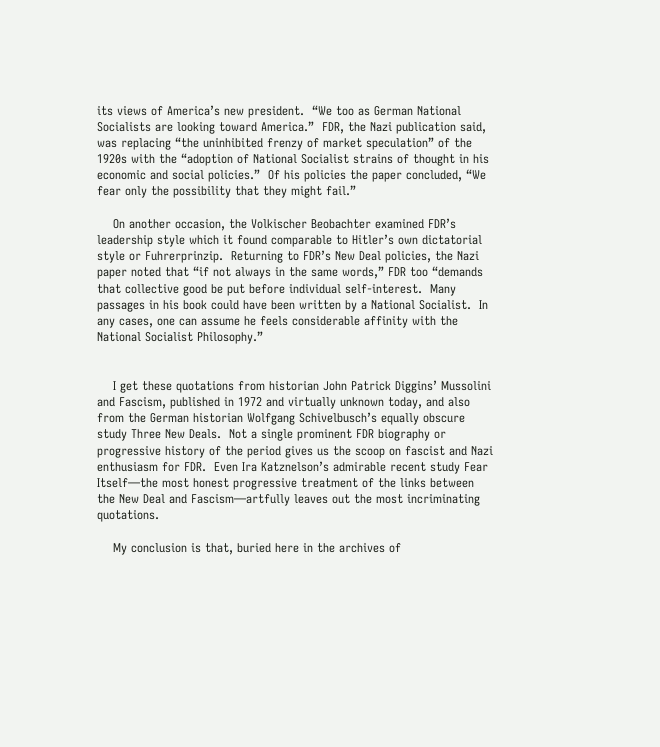its views of America’s new president.  “We too as German National Socialists are looking toward America.”  FDR, the Nazi publication said, was replacing “the uninhibited frenzy of market speculation” of the 1920s with the “adoption of National Socialist strains of thought in his economic and social policies.”  Of his policies the paper concluded, “We fear only the possibility that they might fail.”

    On another occasion, the Volkischer Beobachter examined FDR’s leadership style which it found comparable to Hitler’s own dictatorial style or Fuhrerprinzip.  Returning to FDR’s New Deal policies, the Nazi paper noted that “if not always in the same words,” FDR too “demands that collective good be put before individual self-interest.  Many passages in his book could have been written by a National Socialist.  In any cases, one can assume he feels considerable affinity with the National Socialist Philosophy.”


    I get these quotations from historian John Patrick Diggins’ Mussolini and Fascism, published in 1972 and virtually unknown today, and also from the German historian Wolfgang Schivelbusch’s equally obscure study Three New Deals.  Not a single prominent FDR biography or progressive history of the period gives us the scoop on fascist and Nazi enthusiasm for FDR.  Even Ira Katznelson’s admirable recent study Fear Itself—the most honest progressive treatment of the links between the New Deal and Fascism—artfully leaves out the most incriminating quotations.

    My conclusion is that, buried here in the archives of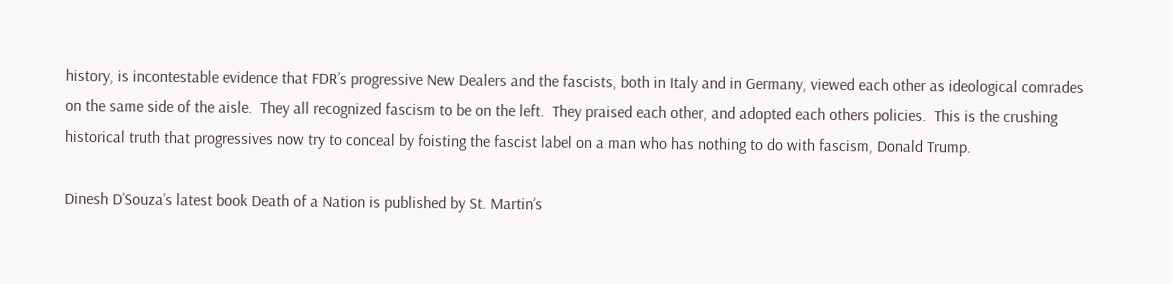history, is incontestable evidence that FDR’s progressive New Dealers and the fascists, both in Italy and in Germany, viewed each other as ideological comrades on the same side of the aisle.  They all recognized fascism to be on the left.  They praised each other, and adopted each others policies.  This is the crushing historical truth that progressives now try to conceal by foisting the fascist label on a man who has nothing to do with fascism, Donald Trump.

Dinesh D’Souza’s latest book Death of a Nation is published by St. Martin’s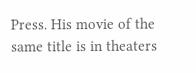Press. His movie of the same title is in theaters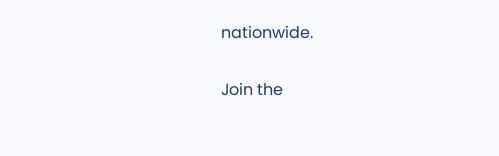nationwide.

Join the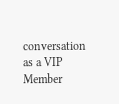conversation as a VIP Member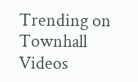Trending on Townhall Videos